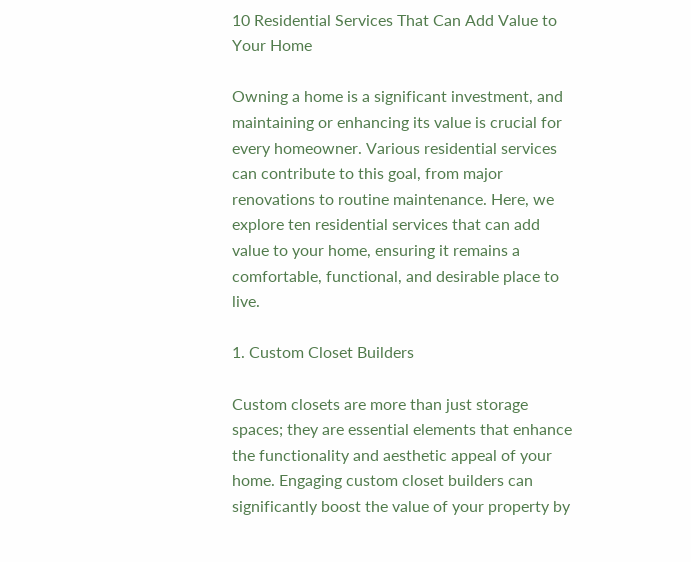10 Residential Services That Can Add Value to Your Home

Owning a home is a significant investment, and maintaining or enhancing its value is crucial for every homeowner. Various residential services can contribute to this goal, from major renovations to routine maintenance. Here, we explore ten residential services that can add value to your home, ensuring it remains a comfortable, functional, and desirable place to live.

1. Custom Closet Builders

Custom closets are more than just storage spaces; they are essential elements that enhance the functionality and aesthetic appeal of your home. Engaging custom closet builders can significantly boost the value of your property by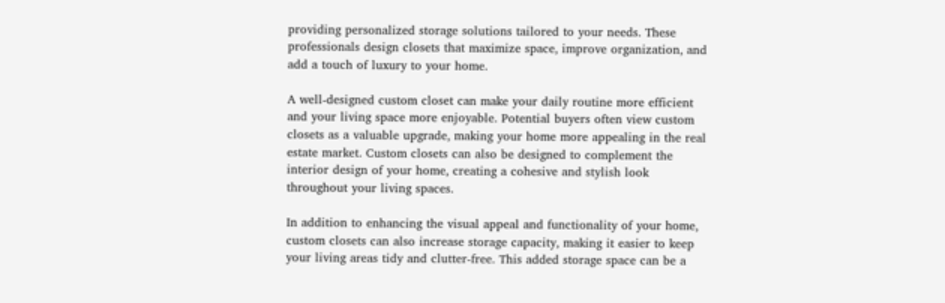providing personalized storage solutions tailored to your needs. These professionals design closets that maximize space, improve organization, and add a touch of luxury to your home.

A well-designed custom closet can make your daily routine more efficient and your living space more enjoyable. Potential buyers often view custom closets as a valuable upgrade, making your home more appealing in the real estate market. Custom closets can also be designed to complement the interior design of your home, creating a cohesive and stylish look throughout your living spaces.

In addition to enhancing the visual appeal and functionality of your home, custom closets can also increase storage capacity, making it easier to keep your living areas tidy and clutter-free. This added storage space can be a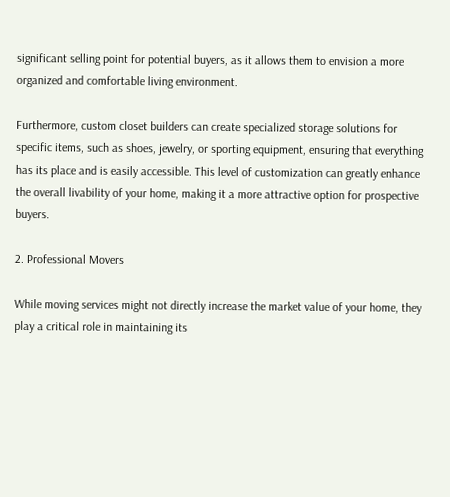significant selling point for potential buyers, as it allows them to envision a more organized and comfortable living environment.

Furthermore, custom closet builders can create specialized storage solutions for specific items, such as shoes, jewelry, or sporting equipment, ensuring that everything has its place and is easily accessible. This level of customization can greatly enhance the overall livability of your home, making it a more attractive option for prospective buyers.

2. Professional Movers

While moving services might not directly increase the market value of your home, they play a critical role in maintaining its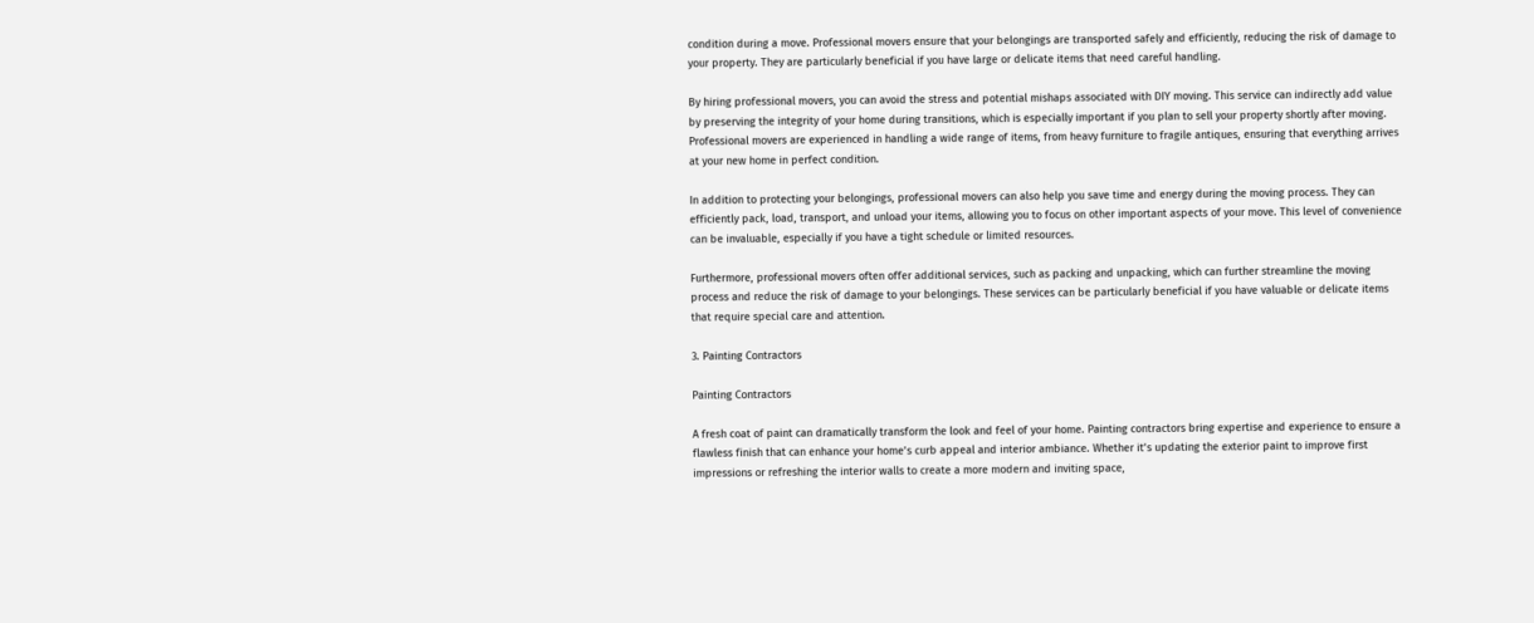condition during a move. Professional movers ensure that your belongings are transported safely and efficiently, reducing the risk of damage to your property. They are particularly beneficial if you have large or delicate items that need careful handling.

By hiring professional movers, you can avoid the stress and potential mishaps associated with DIY moving. This service can indirectly add value by preserving the integrity of your home during transitions, which is especially important if you plan to sell your property shortly after moving. Professional movers are experienced in handling a wide range of items, from heavy furniture to fragile antiques, ensuring that everything arrives at your new home in perfect condition.

In addition to protecting your belongings, professional movers can also help you save time and energy during the moving process. They can efficiently pack, load, transport, and unload your items, allowing you to focus on other important aspects of your move. This level of convenience can be invaluable, especially if you have a tight schedule or limited resources.

Furthermore, professional movers often offer additional services, such as packing and unpacking, which can further streamline the moving process and reduce the risk of damage to your belongings. These services can be particularly beneficial if you have valuable or delicate items that require special care and attention.

3. Painting Contractors

Painting Contractors

A fresh coat of paint can dramatically transform the look and feel of your home. Painting contractors bring expertise and experience to ensure a flawless finish that can enhance your home’s curb appeal and interior ambiance. Whether it’s updating the exterior paint to improve first impressions or refreshing the interior walls to create a more modern and inviting space,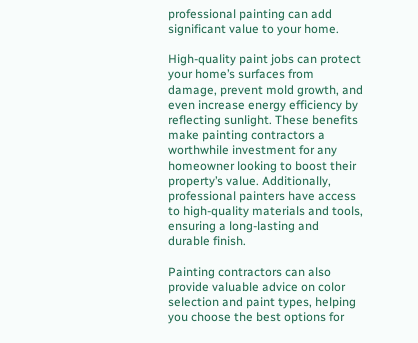professional painting can add significant value to your home.

High-quality paint jobs can protect your home’s surfaces from damage, prevent mold growth, and even increase energy efficiency by reflecting sunlight. These benefits make painting contractors a worthwhile investment for any homeowner looking to boost their property’s value. Additionally, professional painters have access to high-quality materials and tools, ensuring a long-lasting and durable finish.

Painting contractors can also provide valuable advice on color selection and paint types, helping you choose the best options for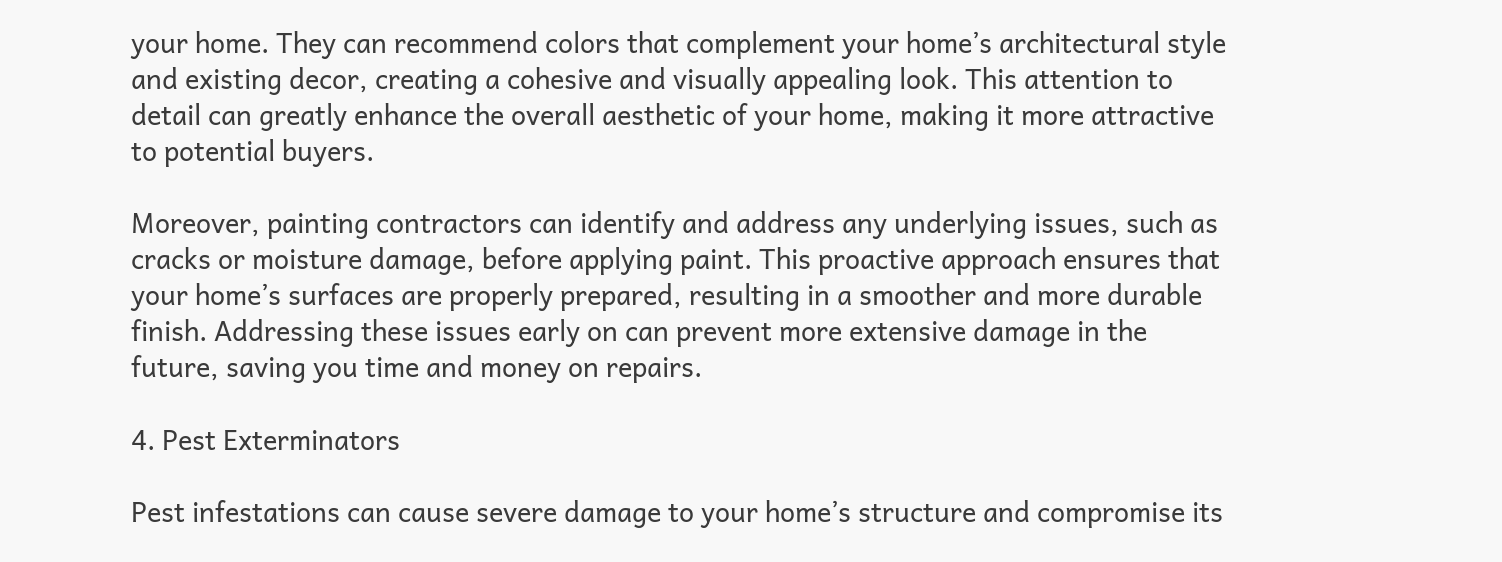your home. They can recommend colors that complement your home’s architectural style and existing decor, creating a cohesive and visually appealing look. This attention to detail can greatly enhance the overall aesthetic of your home, making it more attractive to potential buyers.

Moreover, painting contractors can identify and address any underlying issues, such as cracks or moisture damage, before applying paint. This proactive approach ensures that your home’s surfaces are properly prepared, resulting in a smoother and more durable finish. Addressing these issues early on can prevent more extensive damage in the future, saving you time and money on repairs.

4. Pest Exterminators

Pest infestations can cause severe damage to your home’s structure and compromise its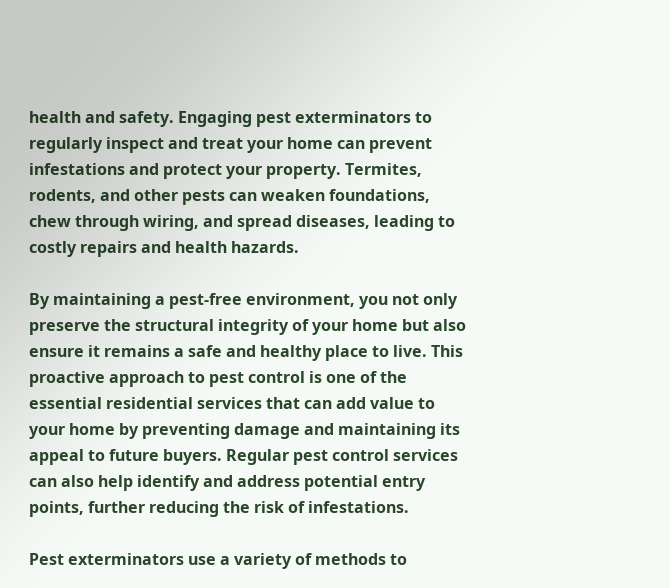health and safety. Engaging pest exterminators to regularly inspect and treat your home can prevent infestations and protect your property. Termites, rodents, and other pests can weaken foundations, chew through wiring, and spread diseases, leading to costly repairs and health hazards.

By maintaining a pest-free environment, you not only preserve the structural integrity of your home but also ensure it remains a safe and healthy place to live. This proactive approach to pest control is one of the essential residential services that can add value to your home by preventing damage and maintaining its appeal to future buyers. Regular pest control services can also help identify and address potential entry points, further reducing the risk of infestations.

Pest exterminators use a variety of methods to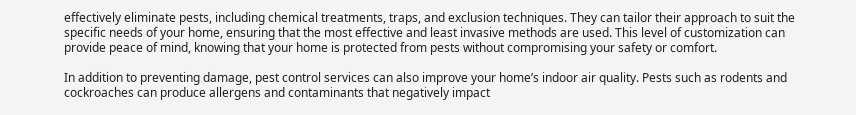effectively eliminate pests, including chemical treatments, traps, and exclusion techniques. They can tailor their approach to suit the specific needs of your home, ensuring that the most effective and least invasive methods are used. This level of customization can provide peace of mind, knowing that your home is protected from pests without compromising your safety or comfort.

In addition to preventing damage, pest control services can also improve your home’s indoor air quality. Pests such as rodents and cockroaches can produce allergens and contaminants that negatively impact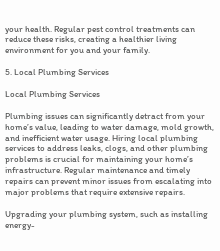your health. Regular pest control treatments can reduce these risks, creating a healthier living environment for you and your family.

5. Local Plumbing Services

Local Plumbing Services

Plumbing issues can significantly detract from your home’s value, leading to water damage, mold growth, and inefficient water usage. Hiring local plumbing services to address leaks, clogs, and other plumbing problems is crucial for maintaining your home’s infrastructure. Regular maintenance and timely repairs can prevent minor issues from escalating into major problems that require extensive repairs.

Upgrading your plumbing system, such as installing energy-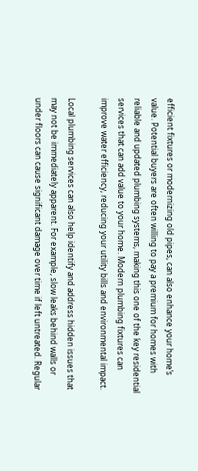efficient fixtures or modernizing old pipes, can also enhance your home’s value. Potential buyers are often willing to pay a premium for homes with reliable and updated plumbing systems, making this one of the key residential services that can add value to your home. Modern plumbing fixtures can improve water efficiency, reducing your utility bills and environmental impact.

Local plumbing services can also help identify and address hidden issues that may not be immediately apparent. For example, slow leaks behind walls or under floors can cause significant damage over time if left untreated. Regular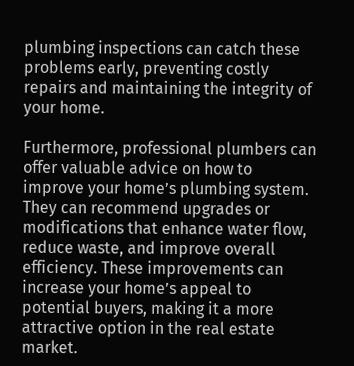plumbing inspections can catch these problems early, preventing costly repairs and maintaining the integrity of your home.

Furthermore, professional plumbers can offer valuable advice on how to improve your home’s plumbing system. They can recommend upgrades or modifications that enhance water flow, reduce waste, and improve overall efficiency. These improvements can increase your home’s appeal to potential buyers, making it a more attractive option in the real estate market.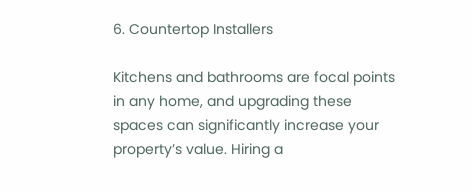6. Countertop Installers

Kitchens and bathrooms are focal points in any home, and upgrading these spaces can significantly increase your property’s value. Hiring a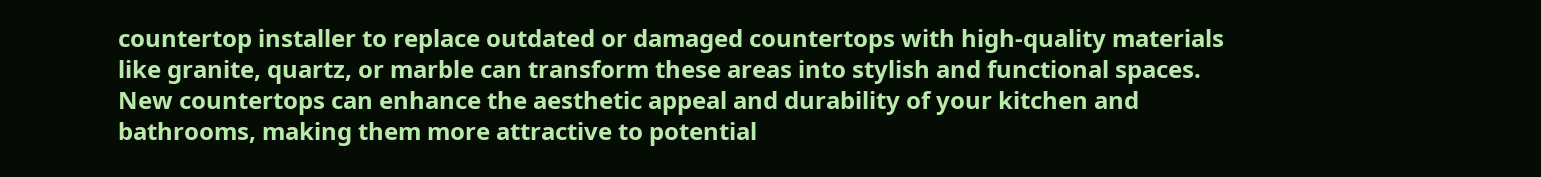countertop installer to replace outdated or damaged countertops with high-quality materials like granite, quartz, or marble can transform these areas into stylish and functional spaces. New countertops can enhance the aesthetic appeal and durability of your kitchen and bathrooms, making them more attractive to potential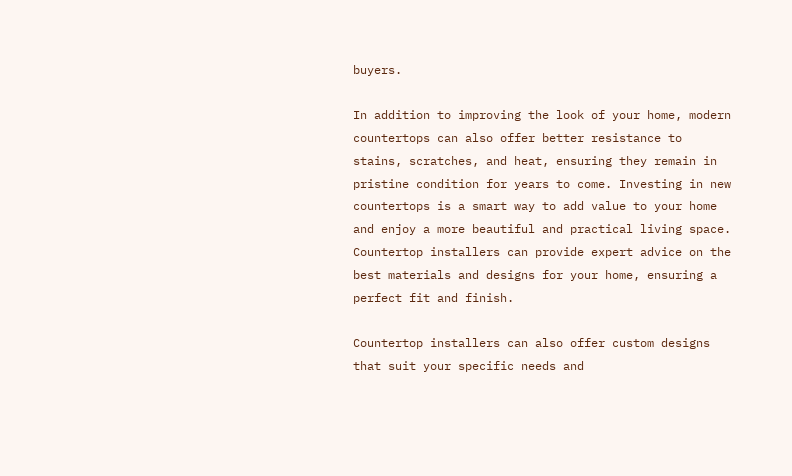buyers.

In addition to improving the look of your home, modern countertops can also offer better resistance to stains, scratches, and heat, ensuring they remain in pristine condition for years to come. Investing in new countertops is a smart way to add value to your home and enjoy a more beautiful and practical living space. Countertop installers can provide expert advice on the best materials and designs for your home, ensuring a perfect fit and finish.

Countertop installers can also offer custom designs that suit your specific needs and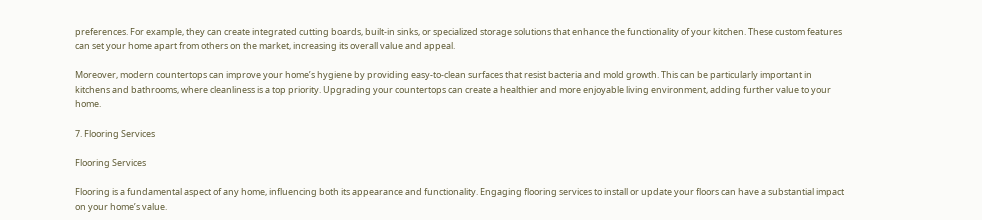preferences. For example, they can create integrated cutting boards, built-in sinks, or specialized storage solutions that enhance the functionality of your kitchen. These custom features can set your home apart from others on the market, increasing its overall value and appeal.

Moreover, modern countertops can improve your home’s hygiene by providing easy-to-clean surfaces that resist bacteria and mold growth. This can be particularly important in kitchens and bathrooms, where cleanliness is a top priority. Upgrading your countertops can create a healthier and more enjoyable living environment, adding further value to your home.

7. Flooring Services

Flooring Services

Flooring is a fundamental aspect of any home, influencing both its appearance and functionality. Engaging flooring services to install or update your floors can have a substantial impact on your home’s value.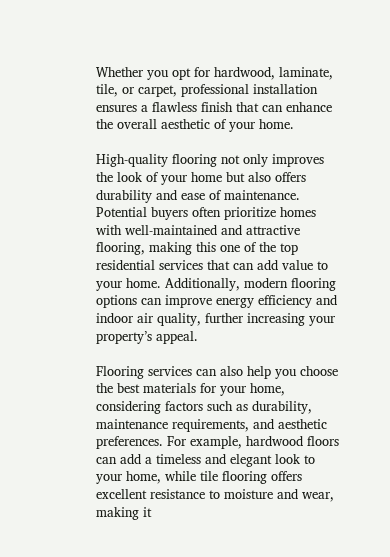Whether you opt for hardwood, laminate, tile, or carpet, professional installation ensures a flawless finish that can enhance the overall aesthetic of your home.

High-quality flooring not only improves the look of your home but also offers durability and ease of maintenance. Potential buyers often prioritize homes with well-maintained and attractive flooring, making this one of the top residential services that can add value to your home. Additionally, modern flooring options can improve energy efficiency and indoor air quality, further increasing your property’s appeal.

Flooring services can also help you choose the best materials for your home, considering factors such as durability, maintenance requirements, and aesthetic preferences. For example, hardwood floors can add a timeless and elegant look to your home, while tile flooring offers excellent resistance to moisture and wear, making it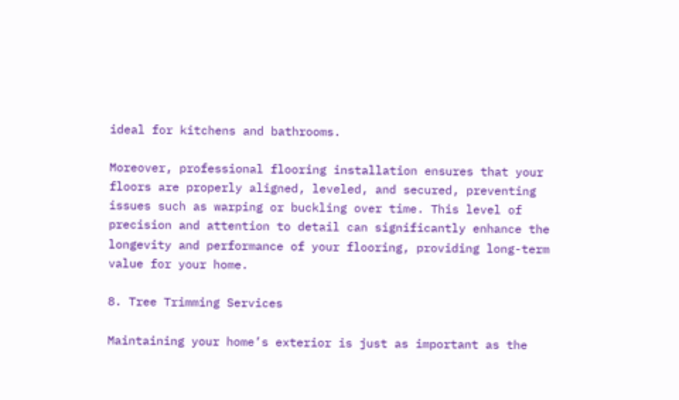ideal for kitchens and bathrooms.

Moreover, professional flooring installation ensures that your floors are properly aligned, leveled, and secured, preventing issues such as warping or buckling over time. This level of precision and attention to detail can significantly enhance the longevity and performance of your flooring, providing long-term value for your home.

8. Tree Trimming Services

Maintaining your home’s exterior is just as important as the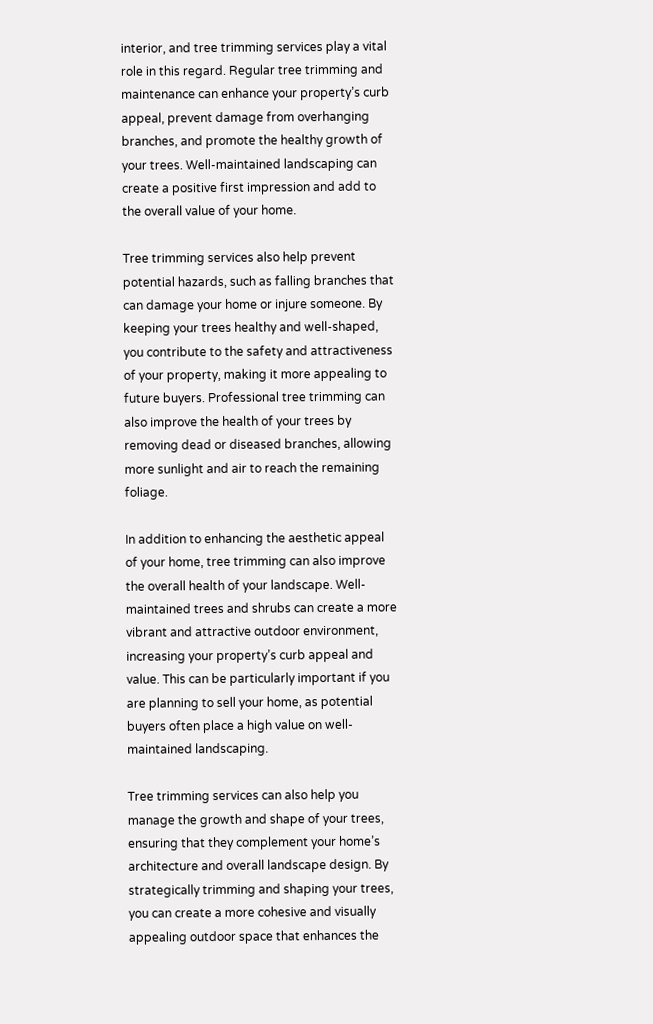interior, and tree trimming services play a vital role in this regard. Regular tree trimming and maintenance can enhance your property’s curb appeal, prevent damage from overhanging branches, and promote the healthy growth of your trees. Well-maintained landscaping can create a positive first impression and add to the overall value of your home.

Tree trimming services also help prevent potential hazards, such as falling branches that can damage your home or injure someone. By keeping your trees healthy and well-shaped, you contribute to the safety and attractiveness of your property, making it more appealing to future buyers. Professional tree trimming can also improve the health of your trees by removing dead or diseased branches, allowing more sunlight and air to reach the remaining foliage.

In addition to enhancing the aesthetic appeal of your home, tree trimming can also improve the overall health of your landscape. Well-maintained trees and shrubs can create a more vibrant and attractive outdoor environment, increasing your property’s curb appeal and value. This can be particularly important if you are planning to sell your home, as potential buyers often place a high value on well-maintained landscaping.

Tree trimming services can also help you manage the growth and shape of your trees, ensuring that they complement your home’s architecture and overall landscape design. By strategically trimming and shaping your trees, you can create a more cohesive and visually appealing outdoor space that enhances the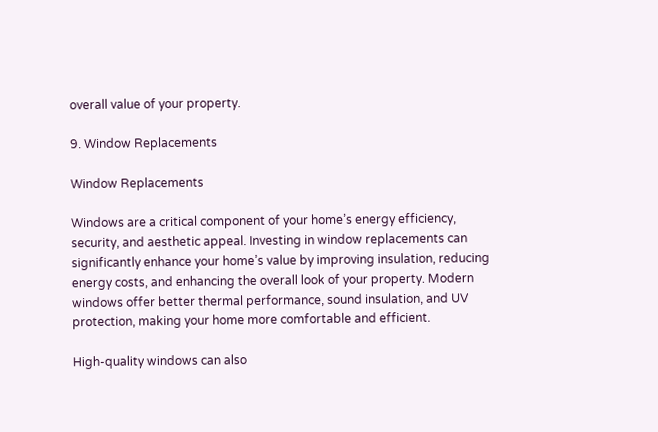overall value of your property.

9. Window Replacements

Window Replacements

Windows are a critical component of your home’s energy efficiency, security, and aesthetic appeal. Investing in window replacements can significantly enhance your home’s value by improving insulation, reducing energy costs, and enhancing the overall look of your property. Modern windows offer better thermal performance, sound insulation, and UV protection, making your home more comfortable and efficient.

High-quality windows can also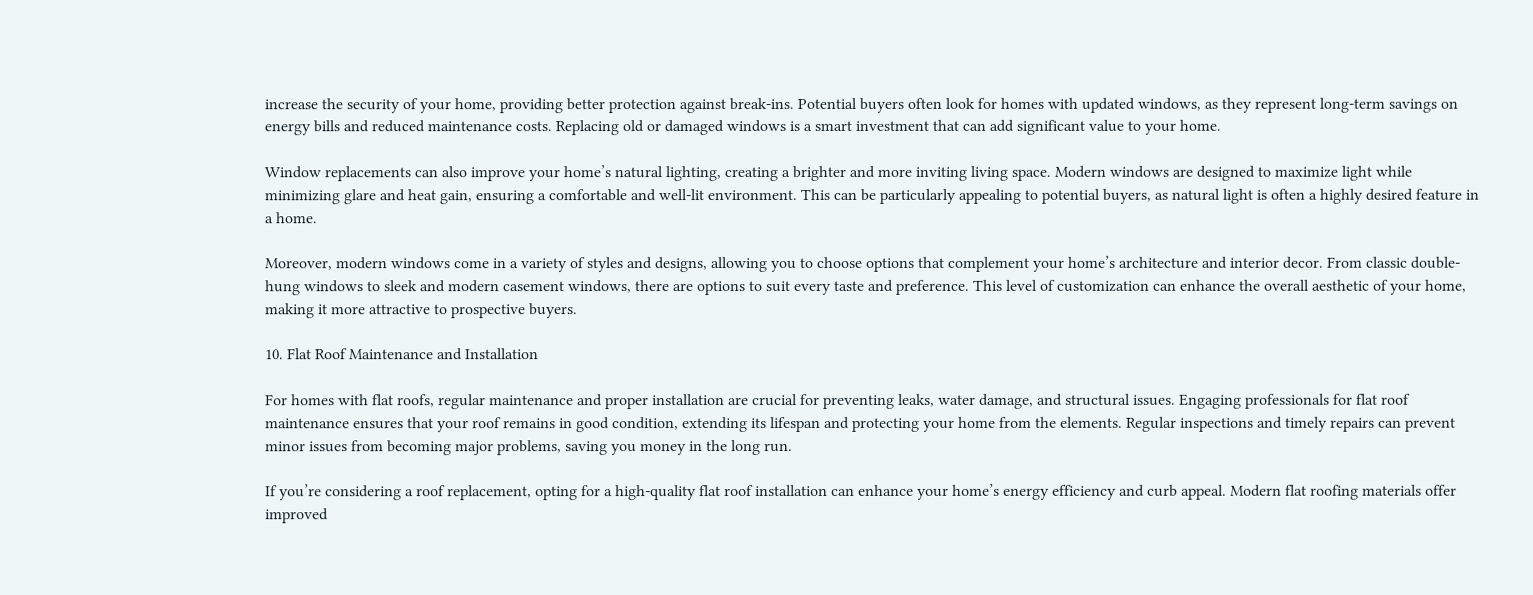increase the security of your home, providing better protection against break-ins. Potential buyers often look for homes with updated windows, as they represent long-term savings on energy bills and reduced maintenance costs. Replacing old or damaged windows is a smart investment that can add significant value to your home.

Window replacements can also improve your home’s natural lighting, creating a brighter and more inviting living space. Modern windows are designed to maximize light while minimizing glare and heat gain, ensuring a comfortable and well-lit environment. This can be particularly appealing to potential buyers, as natural light is often a highly desired feature in a home.

Moreover, modern windows come in a variety of styles and designs, allowing you to choose options that complement your home’s architecture and interior decor. From classic double-hung windows to sleek and modern casement windows, there are options to suit every taste and preference. This level of customization can enhance the overall aesthetic of your home, making it more attractive to prospective buyers.

10. Flat Roof Maintenance and Installation

For homes with flat roofs, regular maintenance and proper installation are crucial for preventing leaks, water damage, and structural issues. Engaging professionals for flat roof maintenance ensures that your roof remains in good condition, extending its lifespan and protecting your home from the elements. Regular inspections and timely repairs can prevent minor issues from becoming major problems, saving you money in the long run.

If you’re considering a roof replacement, opting for a high-quality flat roof installation can enhance your home’s energy efficiency and curb appeal. Modern flat roofing materials offer improved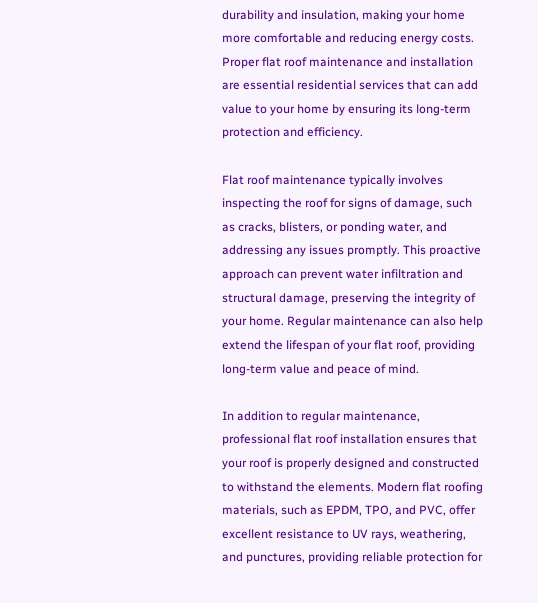durability and insulation, making your home more comfortable and reducing energy costs. Proper flat roof maintenance and installation are essential residential services that can add value to your home by ensuring its long-term protection and efficiency.

Flat roof maintenance typically involves inspecting the roof for signs of damage, such as cracks, blisters, or ponding water, and addressing any issues promptly. This proactive approach can prevent water infiltration and structural damage, preserving the integrity of your home. Regular maintenance can also help extend the lifespan of your flat roof, providing long-term value and peace of mind.

In addition to regular maintenance, professional flat roof installation ensures that your roof is properly designed and constructed to withstand the elements. Modern flat roofing materials, such as EPDM, TPO, and PVC, offer excellent resistance to UV rays, weathering, and punctures, providing reliable protection for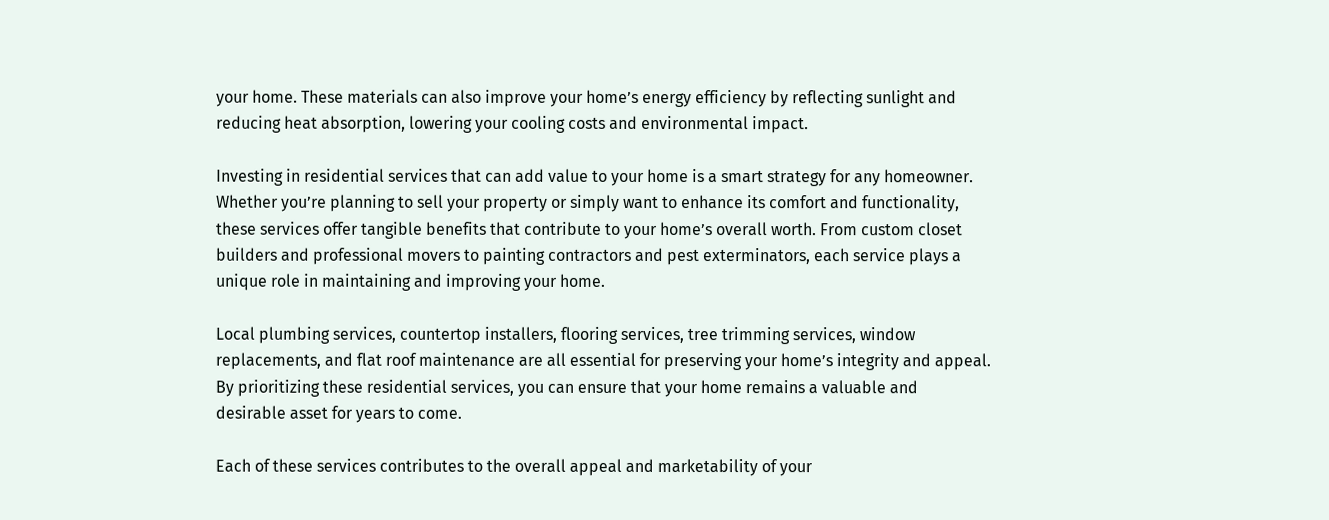your home. These materials can also improve your home’s energy efficiency by reflecting sunlight and reducing heat absorption, lowering your cooling costs and environmental impact.

Investing in residential services that can add value to your home is a smart strategy for any homeowner. Whether you’re planning to sell your property or simply want to enhance its comfort and functionality, these services offer tangible benefits that contribute to your home’s overall worth. From custom closet builders and professional movers to painting contractors and pest exterminators, each service plays a unique role in maintaining and improving your home.

Local plumbing services, countertop installers, flooring services, tree trimming services, window replacements, and flat roof maintenance are all essential for preserving your home’s integrity and appeal. By prioritizing these residential services, you can ensure that your home remains a valuable and desirable asset for years to come.

Each of these services contributes to the overall appeal and marketability of your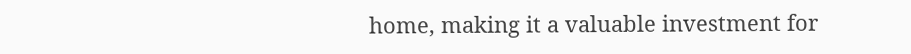home, making it a valuable investment for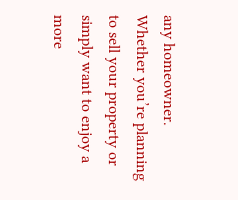any homeowner. Whether you’re planning to sell your property or simply want to enjoy a more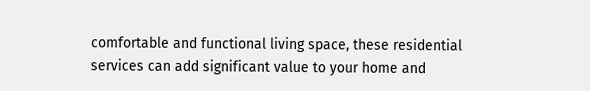comfortable and functional living space, these residential services can add significant value to your home and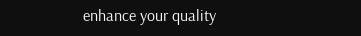enhance your quality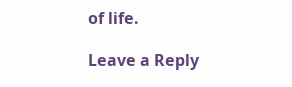of life.

Leave a Reply